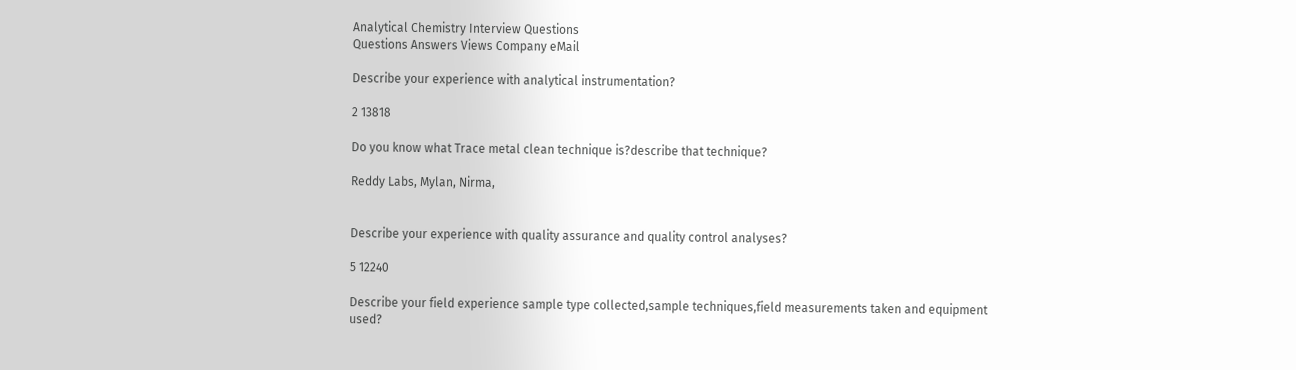Analytical Chemistry Interview Questions
Questions Answers Views Company eMail

Describe your experience with analytical instrumentation?

2 13818

Do you know what Trace metal clean technique is?describe that technique?

Reddy Labs, Mylan, Nirma,


Describe your experience with quality assurance and quality control analyses?

5 12240

Describe your field experience sample type collected,sample techniques,field measurements taken and equipment used?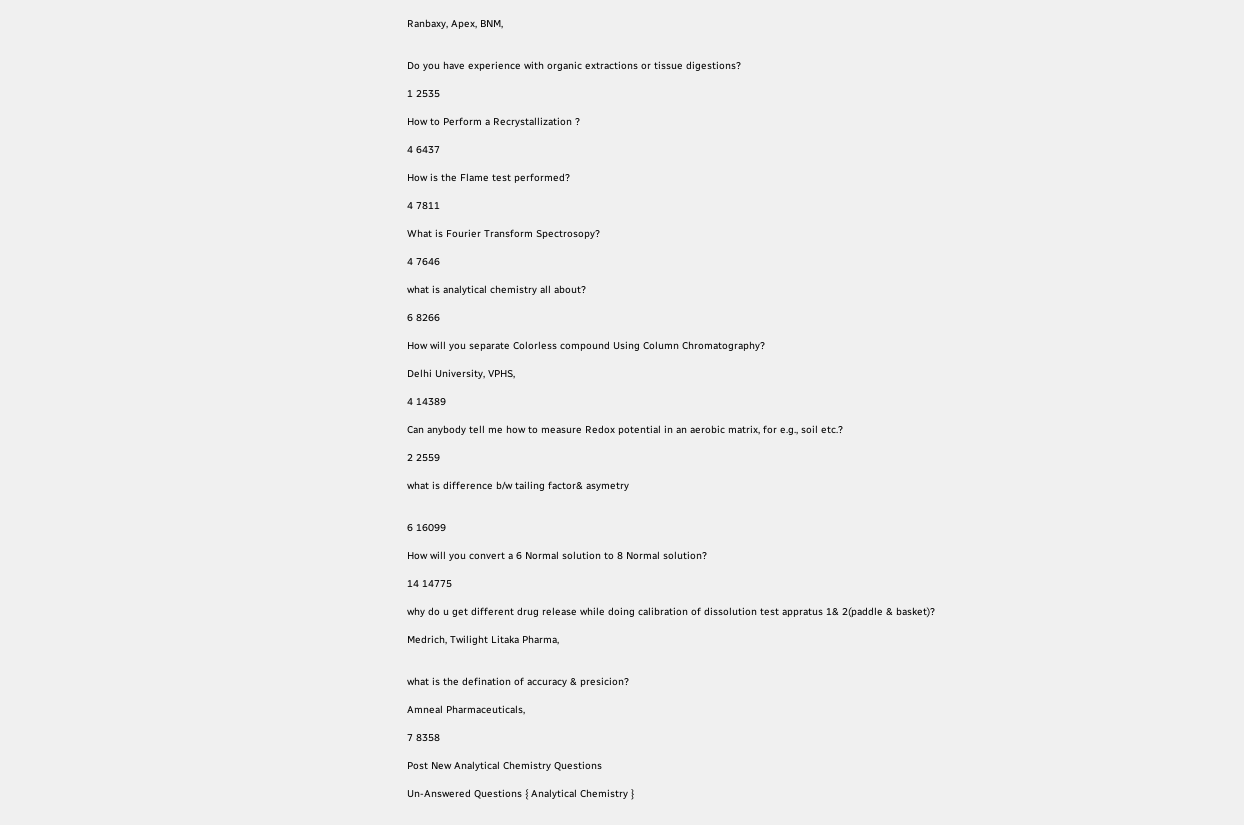Ranbaxy, Apex, BNM,


Do you have experience with organic extractions or tissue digestions?

1 2535

How to Perform a Recrystallization ?

4 6437

How is the Flame test performed?

4 7811

What is Fourier Transform Spectrosopy?

4 7646

what is analytical chemistry all about?

6 8266

How will you separate Colorless compound Using Column Chromatography?

Delhi University, VPHS,

4 14389

Can anybody tell me how to measure Redox potential in an aerobic matrix, for e.g., soil etc.?

2 2559

what is difference b/w tailing factor& asymetry


6 16099

How will you convert a 6 Normal solution to 8 Normal solution?

14 14775

why do u get different drug release while doing calibration of dissolution test appratus 1& 2(paddle & basket)?

Medrich, Twilight Litaka Pharma,


what is the defination of accuracy & presicion?

Amneal Pharmaceuticals,

7 8358

Post New Analytical Chemistry Questions

Un-Answered Questions { Analytical Chemistry }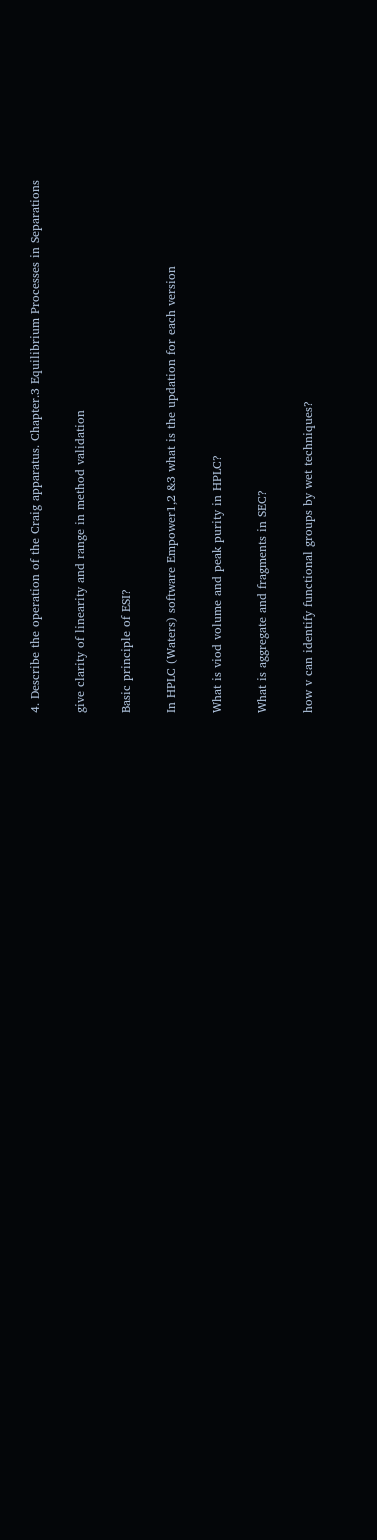4. Describe the operation of the Craig apparatus. Chapter.3 Equilibrium Processes in Separations


give clarity of linearity and range in method validation


Basic principle of ESI?


In HPLC (Waters) software Empower1,2 &3 what is the updation for each version


What is viod volume and peak purity in HPLC?


What is aggregate and fragments in SEC?


how v can identify functional groups by wet techniques?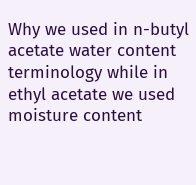Why we used in n-butyl acetate water content terminology while in ethyl acetate we used moisture content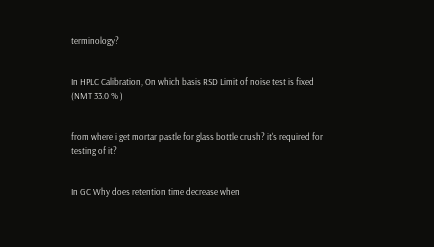terminology?


In HPLC Calibration, On which basis RSD Limit of noise test is fixed (NMT 33.0 % )


from where i get mortar pastle for glass bottle crush? it's required for testing of it?


In GC Why does retention time decrease when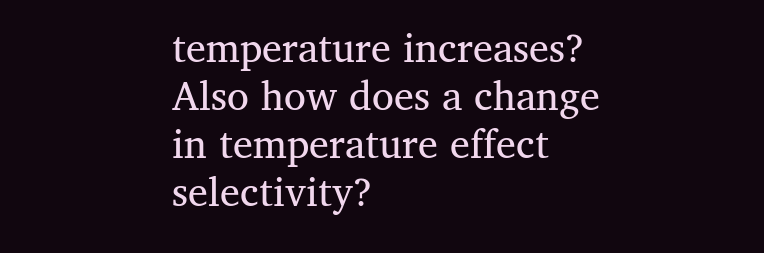temperature increases? Also how does a change in temperature effect selectivity?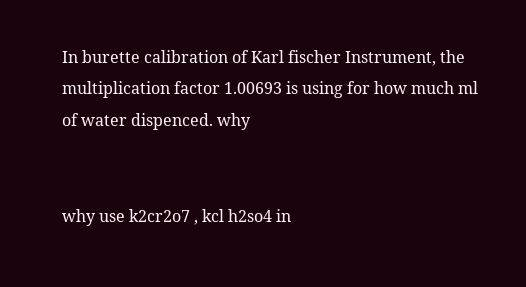In burette calibration of Karl fischer Instrument, the multiplication factor 1.00693 is using for how much ml of water dispenced. why


why use k2cr2o7 , kcl h2so4 in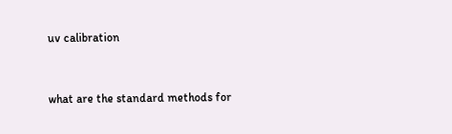uv calibration


what are the standard methods for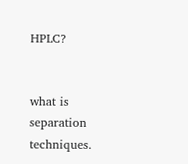HPLC?


what is separation techniques.